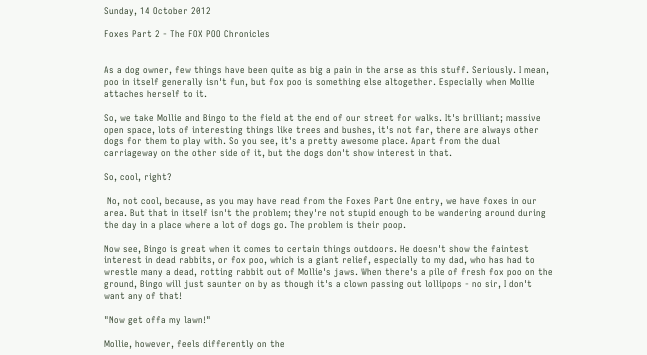Sunday, 14 October 2012

Foxes Part 2 - The FOX POO Chronicles


As a dog owner, few things have been quite as big a pain in the arse as this stuff. Seriously. I mean, poo in itself generally isn't fun, but fox poo is something else altogether. Especially when Mollie attaches herself to it.

So, we take Mollie and Bingo to the field at the end of our street for walks. It's brilliant; massive open space, lots of interesting things like trees and bushes, it's not far, there are always other dogs for them to play with. So you see, it's a pretty awesome place. Apart from the dual carriageway on the other side of it, but the dogs don't show interest in that.

So, cool, right?

 No, not cool, because, as you may have read from the Foxes Part One entry, we have foxes in our area. But that in itself isn't the problem; they're not stupid enough to be wandering around during the day in a place where a lot of dogs go. The problem is their poop.

Now see, Bingo is great when it comes to certain things outdoors. He doesn't show the faintest interest in dead rabbits, or fox poo, which is a giant relief, especially to my dad, who has had to wrestle many a dead, rotting rabbit out of Mollie's jaws. When there's a pile of fresh fox poo on the ground, Bingo will just saunter on by as though it's a clown passing out lollipops - no sir, I don't want any of that!

"Now get offa my lawn!"

Mollie, however, feels differently on the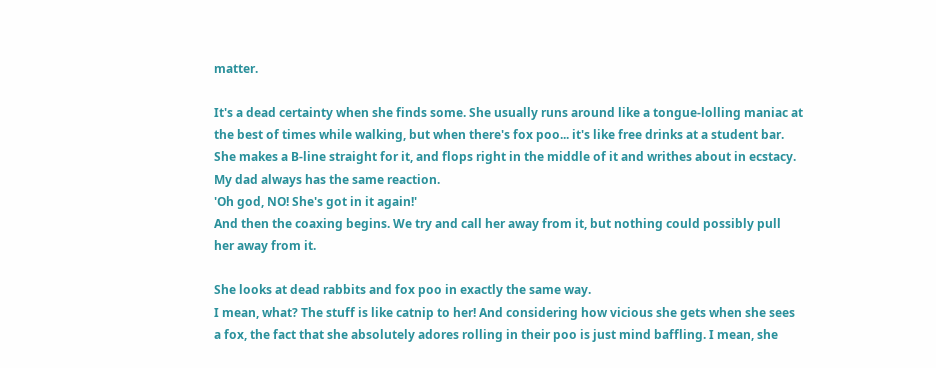matter.

It's a dead certainty when she finds some. She usually runs around like a tongue-lolling maniac at the best of times while walking, but when there's fox poo... it's like free drinks at a student bar. She makes a B-line straight for it, and flops right in the middle of it and writhes about in ecstacy. My dad always has the same reaction.
'Oh god, NO! She's got in it again!'
And then the coaxing begins. We try and call her away from it, but nothing could possibly pull her away from it.

She looks at dead rabbits and fox poo in exactly the same way.
I mean, what? The stuff is like catnip to her! And considering how vicious she gets when she sees a fox, the fact that she absolutely adores rolling in their poo is just mind baffling. I mean, she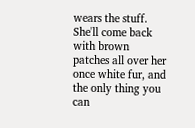wears the stuff. She'll come back with brown patches all over her once white fur, and the only thing you can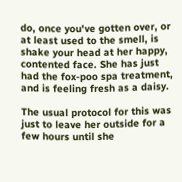do, once you've gotten over, or at least used to the smell, is shake your head at her happy, contented face. She has just had the fox-poo spa treatment, and is feeling fresh as a daisy.

The usual protocol for this was just to leave her outside for a few hours until she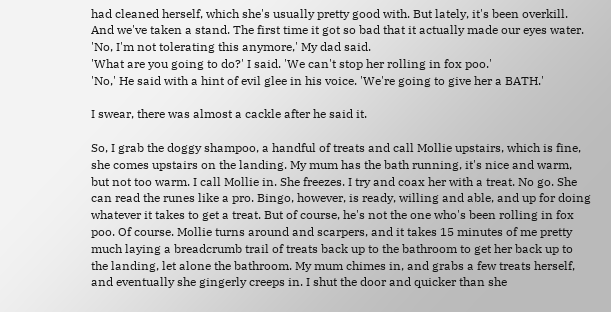had cleaned herself, which she's usually pretty good with. But lately, it's been overkill. And we've taken a stand. The first time it got so bad that it actually made our eyes water.
'No, I'm not tolerating this anymore,' My dad said.
'What are you going to do?' I said. 'We can't stop her rolling in fox poo.'
'No,' He said with a hint of evil glee in his voice. 'We're going to give her a BATH.'

I swear, there was almost a cackle after he said it.

So, I grab the doggy shampoo, a handful of treats and call Mollie upstairs, which is fine, she comes upstairs on the landing. My mum has the bath running, it's nice and warm, but not too warm. I call Mollie in. She freezes. I try and coax her with a treat. No go. She can read the runes like a pro. Bingo, however, is ready, willing and able, and up for doing whatever it takes to get a treat. But of course, he's not the one who's been rolling in fox poo. Of course. Mollie turns around and scarpers, and it takes 15 minutes of me pretty much laying a breadcrumb trail of treats back up to the bathroom to get her back up to the landing, let alone the bathroom. My mum chimes in, and grabs a few treats herself, and eventually she gingerly creeps in. I shut the door and quicker than she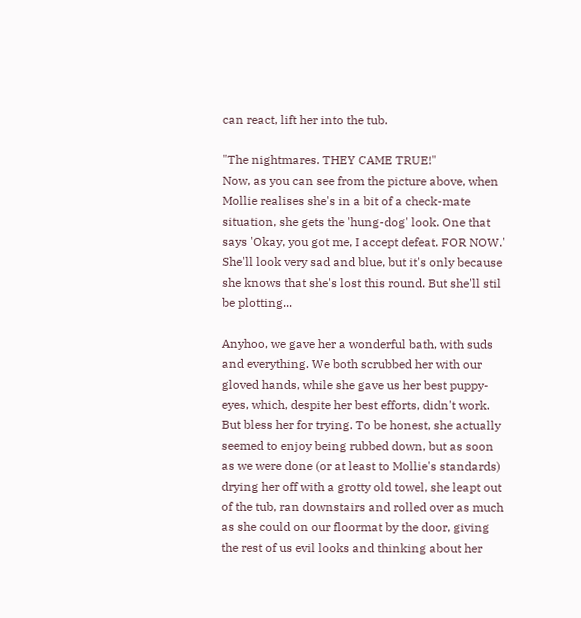can react, lift her into the tub.

"The nightmares. THEY CAME TRUE!"
Now, as you can see from the picture above, when Mollie realises she's in a bit of a check-mate situation, she gets the 'hung-dog' look. One that says 'Okay, you got me, I accept defeat. FOR NOW.' She'll look very sad and blue, but it's only because she knows that she's lost this round. But she'll stil be plotting...

Anyhoo, we gave her a wonderful bath, with suds and everything. We both scrubbed her with our gloved hands, while she gave us her best puppy-eyes, which, despite her best efforts, didn't work. But bless her for trying. To be honest, she actually seemed to enjoy being rubbed down, but as soon as we were done (or at least to Mollie's standards) drying her off with a grotty old towel, she leapt out of the tub, ran downstairs and rolled over as much as she could on our floormat by the door, giving the rest of us evil looks and thinking about her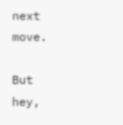next move.

But hey,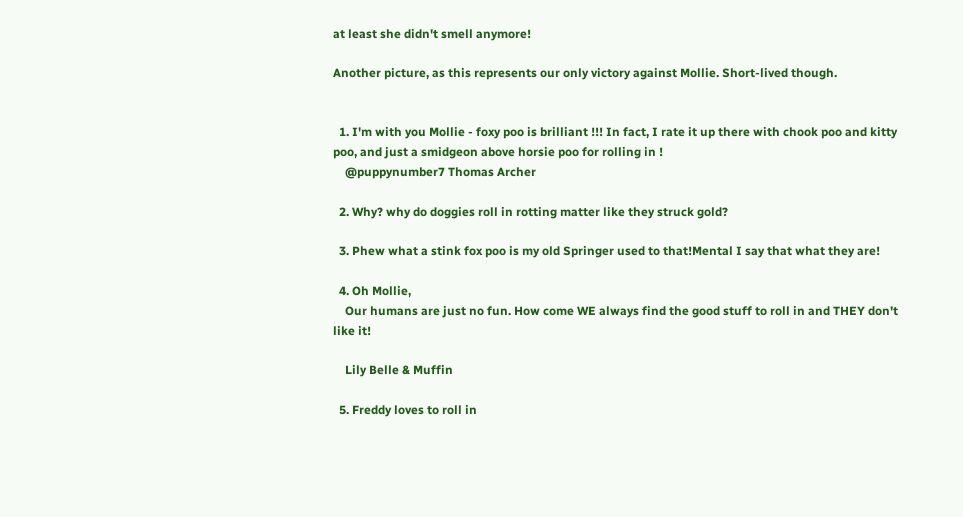at least she didn't smell anymore!

Another picture, as this represents our only victory against Mollie. Short-lived though.


  1. I'm with you Mollie - foxy poo is brilliant !!! In fact, I rate it up there with chook poo and kitty poo, and just a smidgeon above horsie poo for rolling in !
    @puppynumber7 Thomas Archer

  2. Why? why do doggies roll in rotting matter like they struck gold?

  3. Phew what a stink fox poo is my old Springer used to that!Mental I say that what they are!

  4. Oh Mollie,
    Our humans are just no fun. How come WE always find the good stuff to roll in and THEY don't like it!

    Lily Belle & Muffin

  5. Freddy loves to roll in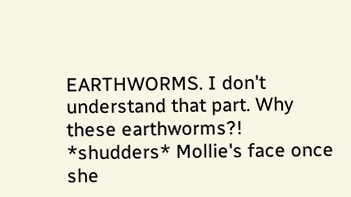EARTHWORMS. I don't understand that part. Why these earthworms?! *shudders* Mollie's face once she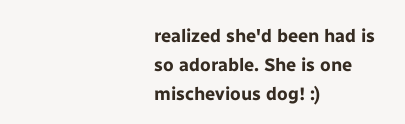realized she'd been had is so adorable. She is one mischevious dog! :)